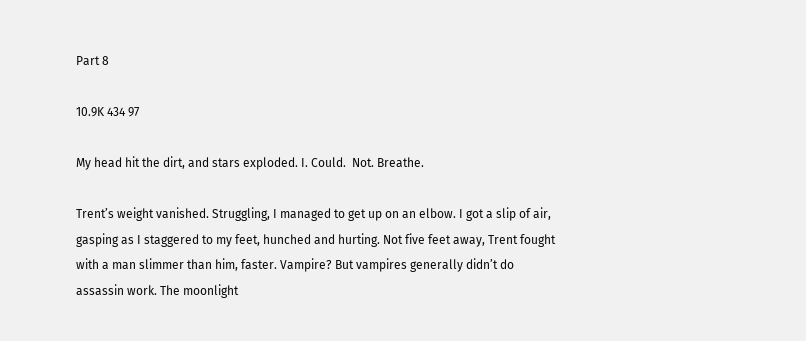Part 8

10.9K 434 97

My head hit the dirt, and stars exploded. I. Could.  Not. Breathe.

Trent’s weight vanished. Struggling, I managed to get up on an elbow. I got a slip of air, gasping as I staggered to my feet, hunched and hurting. Not five feet away, Trent fought with a man slimmer than him, faster. Vampire? But vampires generally didn’t do assassin work. The moonlight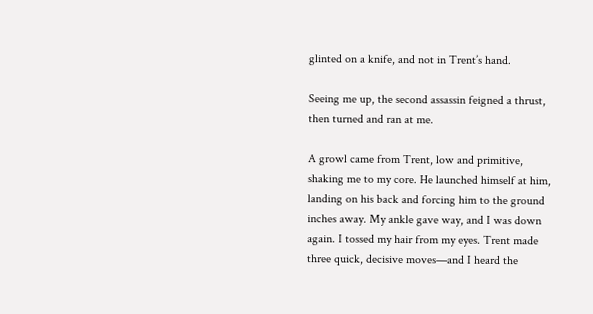glinted on a knife, and not in Trent’s hand.

Seeing me up, the second assassin feigned a thrust, then turned and ran at me.

A growl came from Trent, low and primitive, shaking me to my core. He launched himself at him, landing on his back and forcing him to the ground inches away. My ankle gave way, and I was down again. I tossed my hair from my eyes. Trent made three quick, decisive moves—and I heard the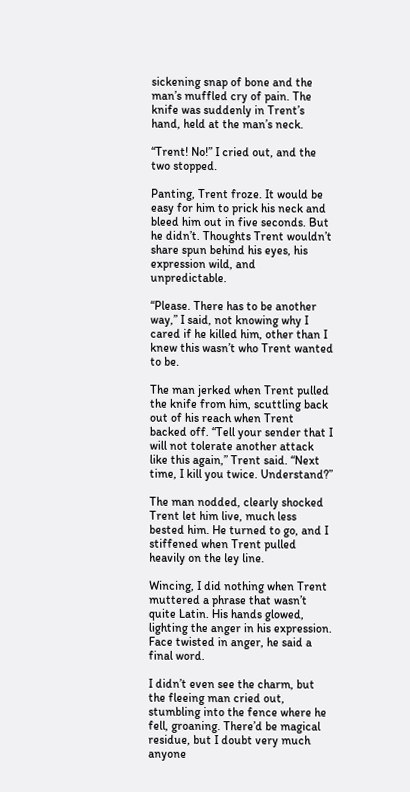sickening snap of bone and the man’s muffled cry of pain. The knife was suddenly in Trent’s hand, held at the man’s neck.

“Trent! No!” I cried out, and the two stopped.

Panting, Trent froze. It would be easy for him to prick his neck and bleed him out in five seconds. But he didn’t. Thoughts Trent wouldn’t share spun behind his eyes, his expression wild, and unpredictable.

“Please. There has to be another way,” I said, not knowing why I cared if he killed him, other than I knew this wasn’t who Trent wanted to be.

The man jerked when Trent pulled the knife from him, scuttling back out of his reach when Trent backed off. “Tell your sender that I will not tolerate another attack like this again,” Trent said. “Next time, I kill you twice. Understand?”

The man nodded, clearly shocked Trent let him live, much less bested him. He turned to go, and I stiffened when Trent pulled heavily on the ley line.

Wincing, I did nothing when Trent muttered a phrase that wasn’t quite Latin. His hands glowed, lighting the anger in his expression. Face twisted in anger, he said a final word.

I didn’t even see the charm, but the fleeing man cried out, stumbling into the fence where he fell, groaning. There’d be magical residue, but I doubt very much anyone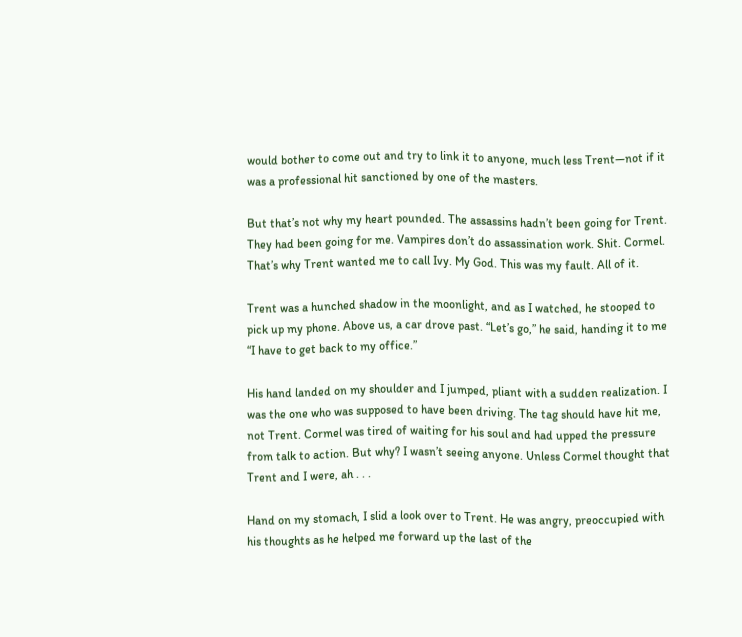would bother to come out and try to link it to anyone, much less Trent—not if it was a professional hit sanctioned by one of the masters.

But that’s not why my heart pounded. The assassins hadn’t been going for Trent. They had been going for me. Vampires don’t do assassination work. Shit. Cormel. That’s why Trent wanted me to call Ivy. My God. This was my fault. All of it.

Trent was a hunched shadow in the moonlight, and as I watched, he stooped to pick up my phone. Above us, a car drove past. “Let’s go,” he said, handing it to me  “I have to get back to my office.”

His hand landed on my shoulder and I jumped, pliant with a sudden realization. I was the one who was supposed to have been driving. The tag should have hit me, not Trent. Cormel was tired of waiting for his soul and had upped the pressure from talk to action. But why? I wasn’t seeing anyone. Unless Cormel thought that Trent and I were, ah . . .

Hand on my stomach, I slid a look over to Trent. He was angry, preoccupied with his thoughts as he helped me forward up the last of the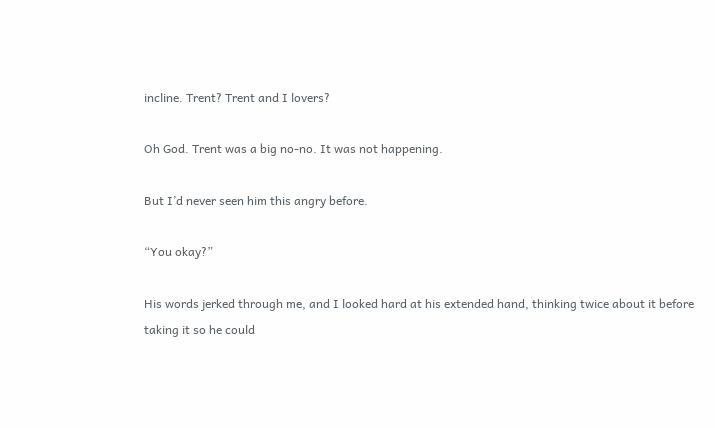incline. Trent? Trent and I lovers?

Oh God. Trent was a big no-no. It was not happening.

But I’d never seen him this angry before.

“You okay?”

His words jerked through me, and I looked hard at his extended hand, thinking twice about it before taking it so he could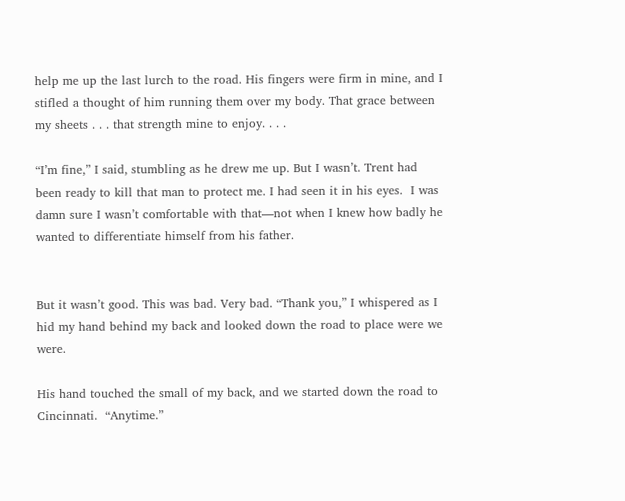help me up the last lurch to the road. His fingers were firm in mine, and I stifled a thought of him running them over my body. That grace between my sheets . . . that strength mine to enjoy. . . .

“I’m fine,” I said, stumbling as he drew me up. But I wasn’t. Trent had been ready to kill that man to protect me. I had seen it in his eyes.  I was damn sure I wasn’t comfortable with that—not when I knew how badly he wanted to differentiate himself from his father.


But it wasn’t good. This was bad. Very bad. “Thank you,” I whispered as I hid my hand behind my back and looked down the road to place were we were.

His hand touched the small of my back, and we started down the road to Cincinnati.  “Anytime.”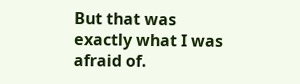But that was exactly what I was afraid of.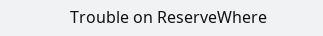Trouble on ReserveWhere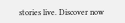stories live. Discover now